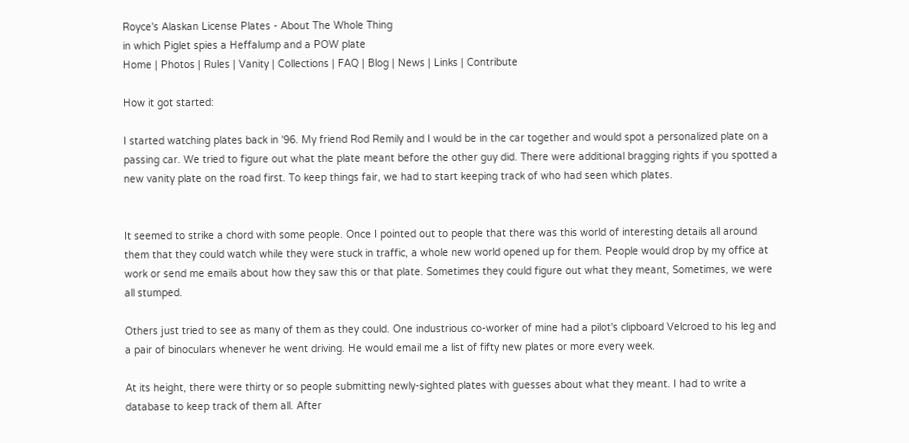Royce's Alaskan License Plates - About The Whole Thing
in which Piglet spies a Heffalump and a POW plate
Home | Photos | Rules | Vanity | Collections | FAQ | Blog | News | Links | Contribute

How it got started:

I started watching plates back in '96. My friend Rod Remily and I would be in the car together and would spot a personalized plate on a passing car. We tried to figure out what the plate meant before the other guy did. There were additional bragging rights if you spotted a new vanity plate on the road first. To keep things fair, we had to start keeping track of who had seen which plates.


It seemed to strike a chord with some people. Once I pointed out to people that there was this world of interesting details all around them that they could watch while they were stuck in traffic, a whole new world opened up for them. People would drop by my office at work or send me emails about how they saw this or that plate. Sometimes they could figure out what they meant, Sometimes, we were all stumped.

Others just tried to see as many of them as they could. One industrious co-worker of mine had a pilot's clipboard Velcroed to his leg and a pair of binoculars whenever he went driving. He would email me a list of fifty new plates or more every week.

At its height, there were thirty or so people submitting newly-sighted plates with guesses about what they meant. I had to write a database to keep track of them all. After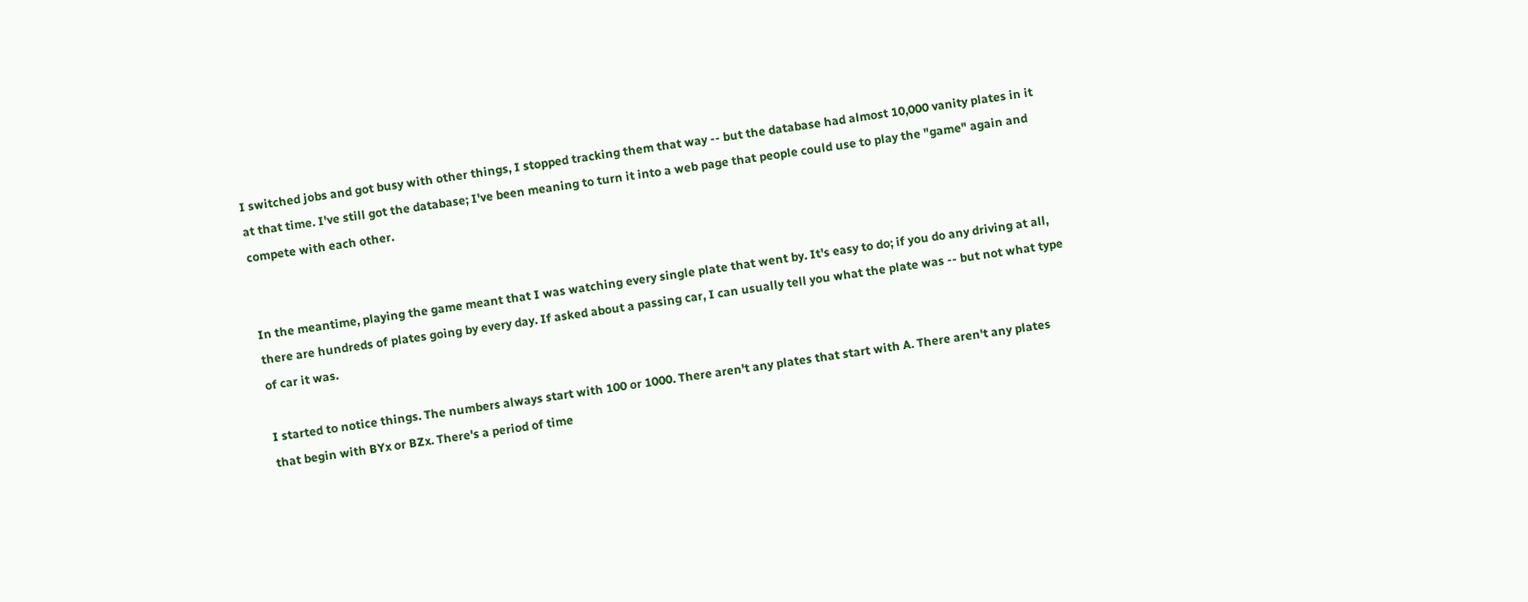I switched jobs and got busy with other things, I stopped tracking them that way -- but the database had almost 10,000 vanity plates in it at that time. I've still got the database; I've been meaning to turn it into a web page that people could use to play the "game" again and compete with each other.


In the meantime, playing the game meant that I was watching every single plate that went by. It's easy to do; if you do any driving at all, there are hundreds of plates going by every day. If asked about a passing car, I can usually tell you what the plate was -- but not what type of car it was.

I started to notice things. The numbers always start with 100 or 1000. There aren't any plates that start with A. There aren't any plates that begin with BYx or BZx. There's a period of time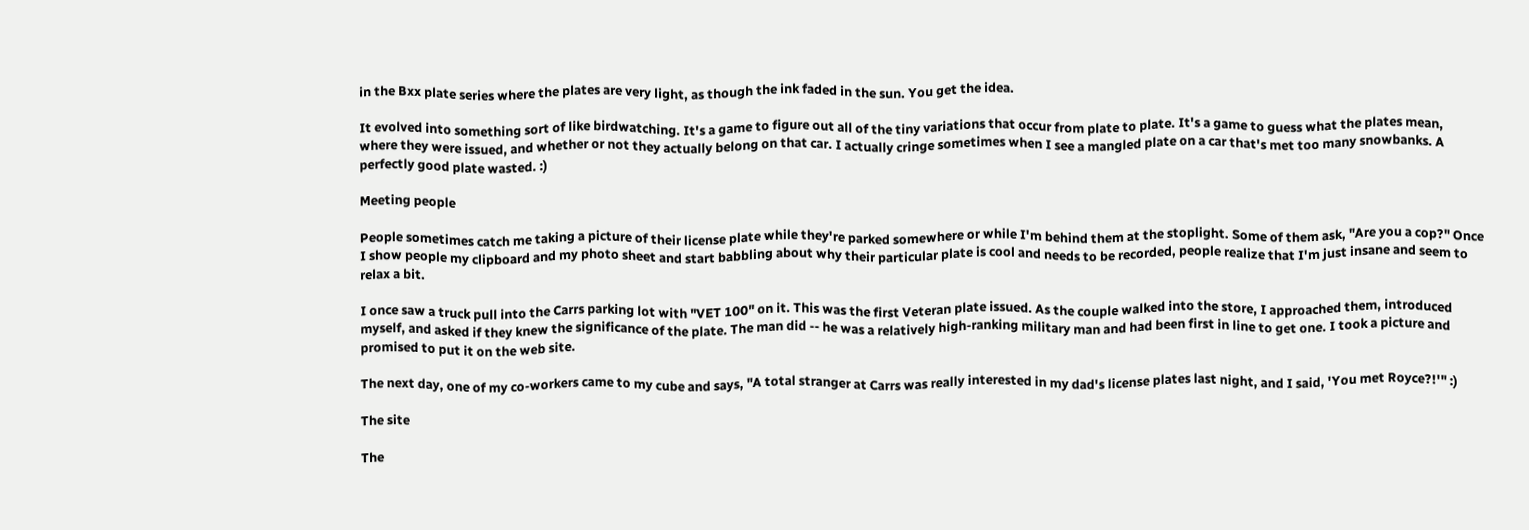in the Bxx plate series where the plates are very light, as though the ink faded in the sun. You get the idea.

It evolved into something sort of like birdwatching. It's a game to figure out all of the tiny variations that occur from plate to plate. It's a game to guess what the plates mean, where they were issued, and whether or not they actually belong on that car. I actually cringe sometimes when I see a mangled plate on a car that's met too many snowbanks. A perfectly good plate wasted. :)

Meeting people

People sometimes catch me taking a picture of their license plate while they're parked somewhere or while I'm behind them at the stoplight. Some of them ask, "Are you a cop?" Once I show people my clipboard and my photo sheet and start babbling about why their particular plate is cool and needs to be recorded, people realize that I'm just insane and seem to relax a bit.

I once saw a truck pull into the Carrs parking lot with "VET 100" on it. This was the first Veteran plate issued. As the couple walked into the store, I approached them, introduced myself, and asked if they knew the significance of the plate. The man did -- he was a relatively high-ranking military man and had been first in line to get one. I took a picture and promised to put it on the web site.

The next day, one of my co-workers came to my cube and says, "A total stranger at Carrs was really interested in my dad's license plates last night, and I said, 'You met Royce?!'" :)

The site

The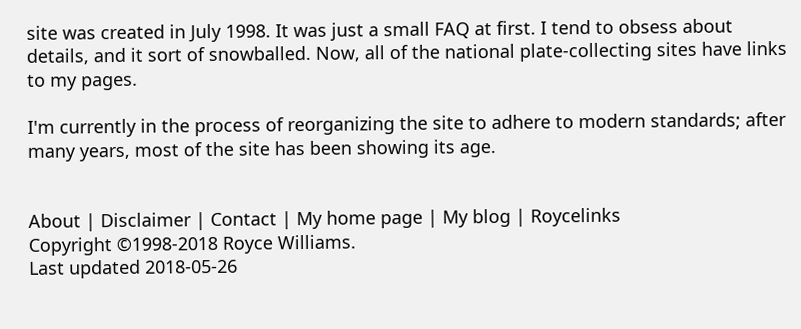site was created in July 1998. It was just a small FAQ at first. I tend to obsess about details, and it sort of snowballed. Now, all of the national plate-collecting sites have links to my pages.

I'm currently in the process of reorganizing the site to adhere to modern standards; after many years, most of the site has been showing its age.


About | Disclaimer | Contact | My home page | My blog | Roycelinks
Copyright ©1998-2018 Royce Williams.
Last updated 2018-05-26